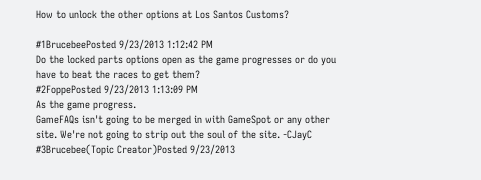How to unlock the other options at Los Santos Customs?

#1BrucebeePosted 9/23/2013 1:12:42 PM
Do the locked parts options open as the game progresses or do you have to beat the races to get them?
#2FoppePosted 9/23/2013 1:13:09 PM
As the game progress.
GameFAQs isn't going to be merged in with GameSpot or any other site. We're not going to strip out the soul of the site. -CJayC
#3Brucebee(Topic Creator)Posted 9/23/2013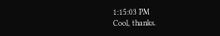1:15:03 PM
Cool, thanks.